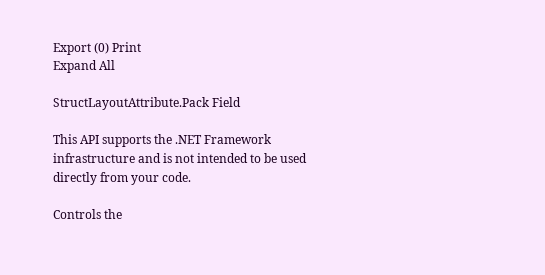Export (0) Print
Expand All

StructLayoutAttribute.Pack Field

This API supports the .NET Framework infrastructure and is not intended to be used directly from your code.

Controls the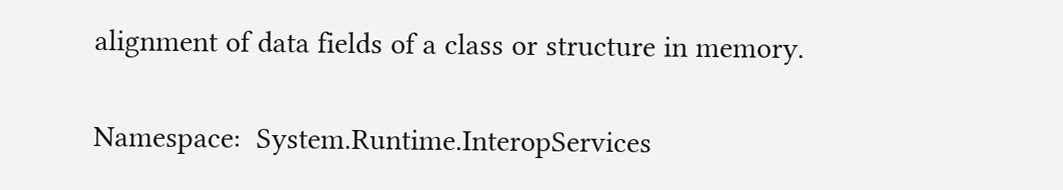alignment of data fields of a class or structure in memory.

Namespace:  System.Runtime.InteropServices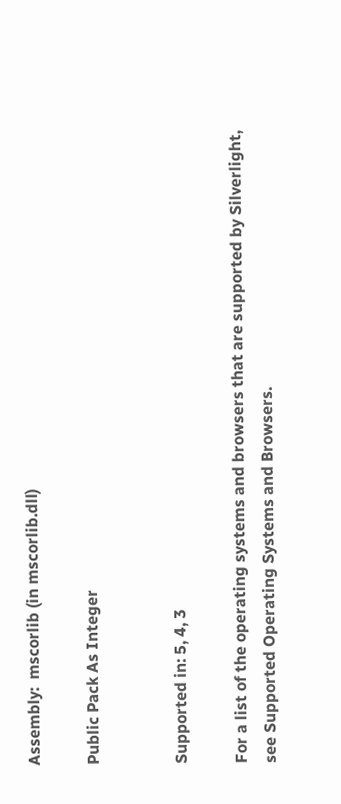Assembly:  mscorlib (in mscorlib.dll)

Public Pack As Integer


Supported in: 5, 4, 3

For a list of the operating systems and browsers that are supported by Silverlight, see Supported Operating Systems and Browsers.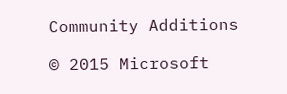Community Additions

© 2015 Microsoft